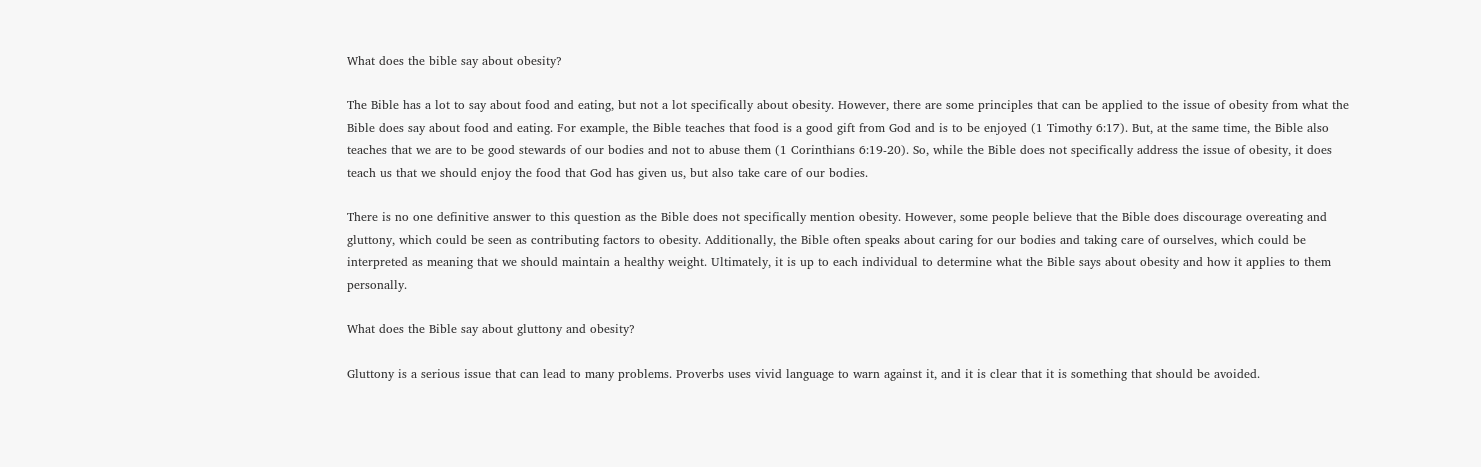What does the bible say about obesity?

The Bible has a lot to say about food and eating, but not a lot specifically about obesity. However, there are some principles that can be applied to the issue of obesity from what the Bible does say about food and eating. For example, the Bible teaches that food is a good gift from God and is to be enjoyed (1 Timothy 6:17). But, at the same time, the Bible also teaches that we are to be good stewards of our bodies and not to abuse them (1 Corinthians 6:19-20). So, while the Bible does not specifically address the issue of obesity, it does teach us that we should enjoy the food that God has given us, but also take care of our bodies.

There is no one definitive answer to this question as the Bible does not specifically mention obesity. However, some people believe that the Bible does discourage overeating and gluttony, which could be seen as contributing factors to obesity. Additionally, the Bible often speaks about caring for our bodies and taking care of ourselves, which could be interpreted as meaning that we should maintain a healthy weight. Ultimately, it is up to each individual to determine what the Bible says about obesity and how it applies to them personally.

What does the Bible say about gluttony and obesity?

Gluttony is a serious issue that can lead to many problems. Proverbs uses vivid language to warn against it, and it is clear that it is something that should be avoided.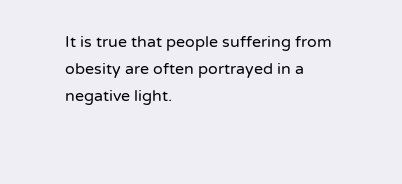It is true that people suffering from obesity are often portrayed in a negative light.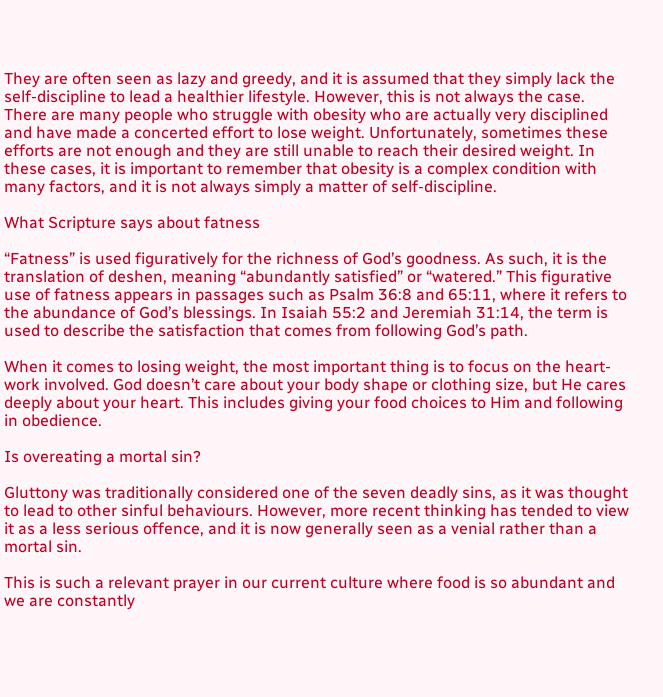They are often seen as lazy and greedy, and it is assumed that they simply lack the self-discipline to lead a healthier lifestyle. However, this is not always the case. There are many people who struggle with obesity who are actually very disciplined and have made a concerted effort to lose weight. Unfortunately, sometimes these efforts are not enough and they are still unable to reach their desired weight. In these cases, it is important to remember that obesity is a complex condition with many factors, and it is not always simply a matter of self-discipline.

What Scripture says about fatness

“Fatness” is used figuratively for the richness of God’s goodness. As such, it is the translation of deshen, meaning “abundantly satisfied” or “watered.” This figurative use of fatness appears in passages such as Psalm 36:8 and 65:11, where it refers to the abundance of God’s blessings. In Isaiah 55:2 and Jeremiah 31:14, the term is used to describe the satisfaction that comes from following God’s path.

When it comes to losing weight, the most important thing is to focus on the heart-work involved. God doesn’t care about your body shape or clothing size, but He cares deeply about your heart. This includes giving your food choices to Him and following in obedience.

Is overeating a mortal sin?

Gluttony was traditionally considered one of the seven deadly sins, as it was thought to lead to other sinful behaviours. However, more recent thinking has tended to view it as a less serious offence, and it is now generally seen as a venial rather than a mortal sin.

This is such a relevant prayer in our current culture where food is so abundant and we are constantly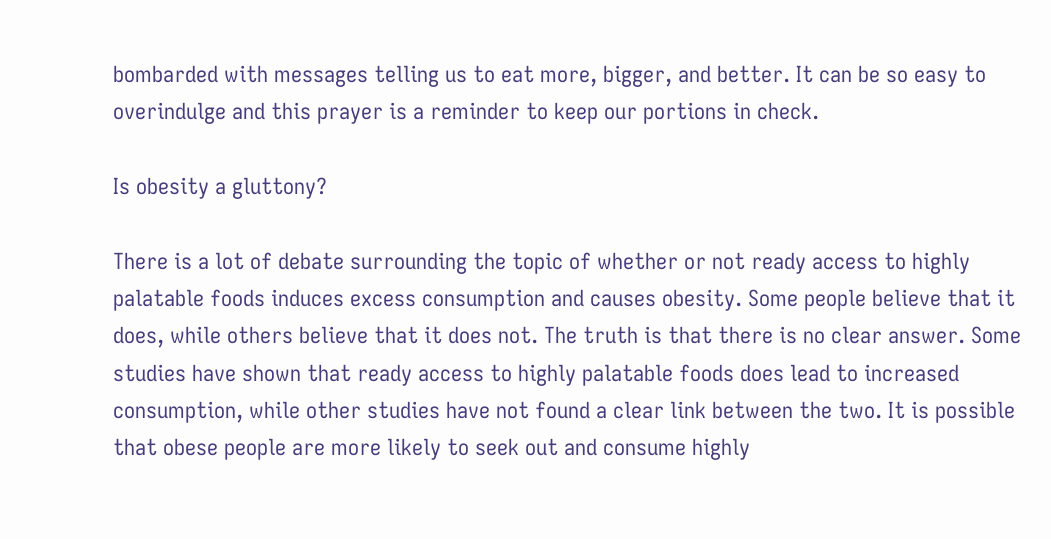bombarded with messages telling us to eat more, bigger, and better. It can be so easy to overindulge and this prayer is a reminder to keep our portions in check.

Is obesity a gluttony?

There is a lot of debate surrounding the topic of whether or not ready access to highly palatable foods induces excess consumption and causes obesity. Some people believe that it does, while others believe that it does not. The truth is that there is no clear answer. Some studies have shown that ready access to highly palatable foods does lead to increased consumption, while other studies have not found a clear link between the two. It is possible that obese people are more likely to seek out and consume highly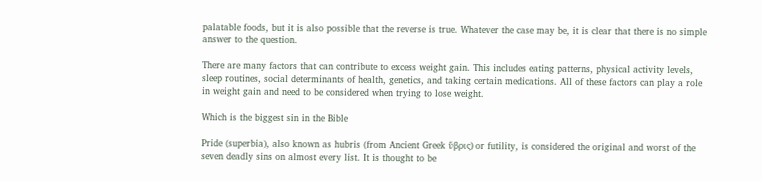palatable foods, but it is also possible that the reverse is true. Whatever the case may be, it is clear that there is no simple answer to the question.

There are many factors that can contribute to excess weight gain. This includes eating patterns, physical activity levels, sleep routines, social determinants of health, genetics, and taking certain medications. All of these factors can play a role in weight gain and need to be considered when trying to lose weight.

Which is the biggest sin in the Bible

Pride (superbia), also known as hubris (from Ancient Greek ὕβρις) or futility, is considered the original and worst of the seven deadly sins on almost every list. It is thought to be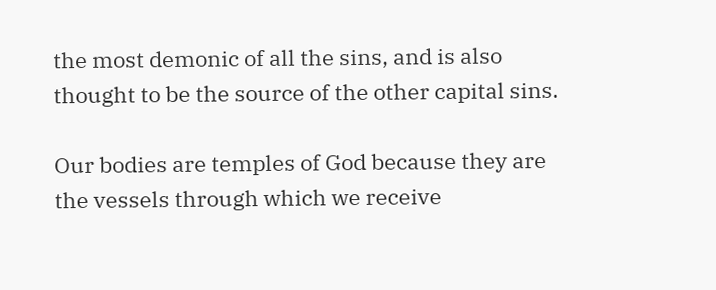the most demonic of all the sins, and is also thought to be the source of the other capital sins.

Our bodies are temples of God because they are the vessels through which we receive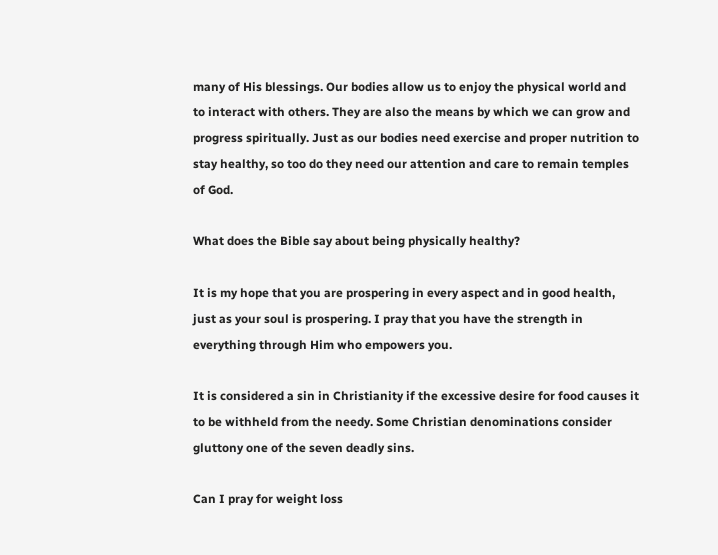many of His blessings. Our bodies allow us to enjoy the physical world and to interact with others. They are also the means by which we can grow and progress spiritually. Just as our bodies need exercise and proper nutrition to stay healthy, so too do they need our attention and care to remain temples of God.

What does the Bible say about being physically healthy?

It is my hope that you are prospering in every aspect and in good health, just as your soul is prospering. I pray that you have the strength in everything through Him who empowers you.

It is considered a sin in Christianity if the excessive desire for food causes it to be withheld from the needy. Some Christian denominations consider gluttony one of the seven deadly sins.

Can I pray for weight loss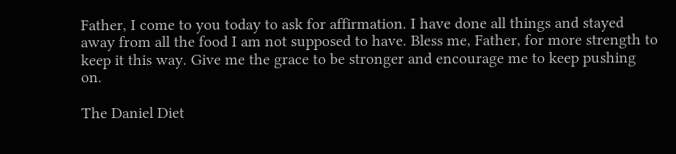Father, I come to you today to ask for affirmation. I have done all things and stayed away from all the food I am not supposed to have. Bless me, Father, for more strength to keep it this way. Give me the grace to be stronger and encourage me to keep pushing on.

The Daniel Diet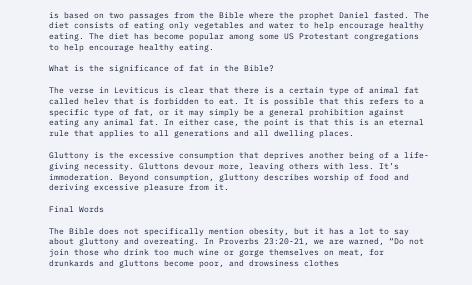is based on two passages from the Bible where the prophet Daniel fasted. The diet consists of eating only vegetables and water to help encourage healthy eating. The diet has become popular among some US Protestant congregations to help encourage healthy eating.

What is the significance of fat in the Bible?

The verse in Leviticus is clear that there is a certain type of animal fat called helev that is forbidden to eat. It is possible that this refers to a specific type of fat, or it may simply be a general prohibition against eating any animal fat. In either case, the point is that this is an eternal rule that applies to all generations and all dwelling places.

Gluttony is the excessive consumption that deprives another being of a life-giving necessity. Gluttons devour more, leaving others with less. It’s immoderation. Beyond consumption, gluttony describes worship of food and deriving excessive pleasure from it.

Final Words

The Bible does not specifically mention obesity, but it has a lot to say about gluttony and overeating. In Proverbs 23:20-21, we are warned, “Do not join those who drink too much wine or gorge themselves on meat, for drunkards and gluttons become poor, and drowsiness clothes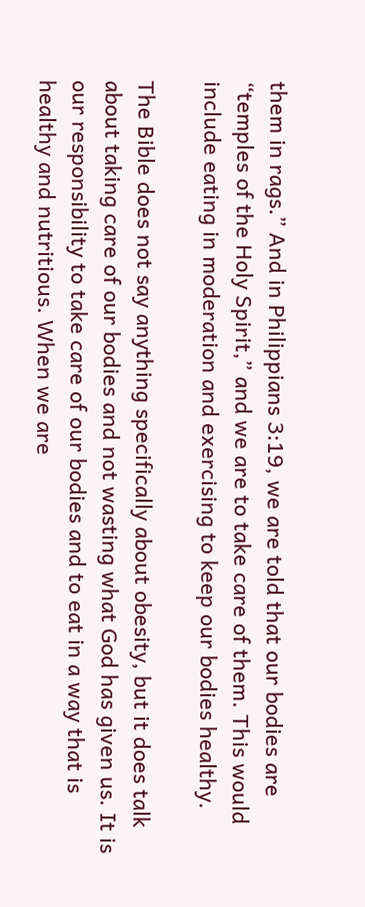them in rags.” And in Philippians 3:19, we are told that our bodies are “temples of the Holy Spirit,” and we are to take care of them. This would include eating in moderation and exercising to keep our bodies healthy.

The Bible does not say anything specifically about obesity, but it does talk about taking care of our bodies and not wasting what God has given us. It is our responsibility to take care of our bodies and to eat in a way that is healthy and nutritious. When we are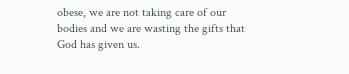obese, we are not taking care of our bodies and we are wasting the gifts that God has given us.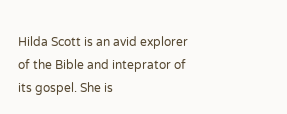Hilda Scott is an avid explorer of the Bible and inteprator of its gospel. She is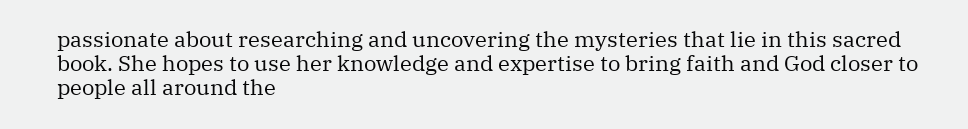passionate about researching and uncovering the mysteries that lie in this sacred book. She hopes to use her knowledge and expertise to bring faith and God closer to people all around the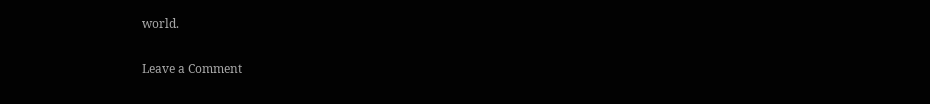world.

Leave a Comment